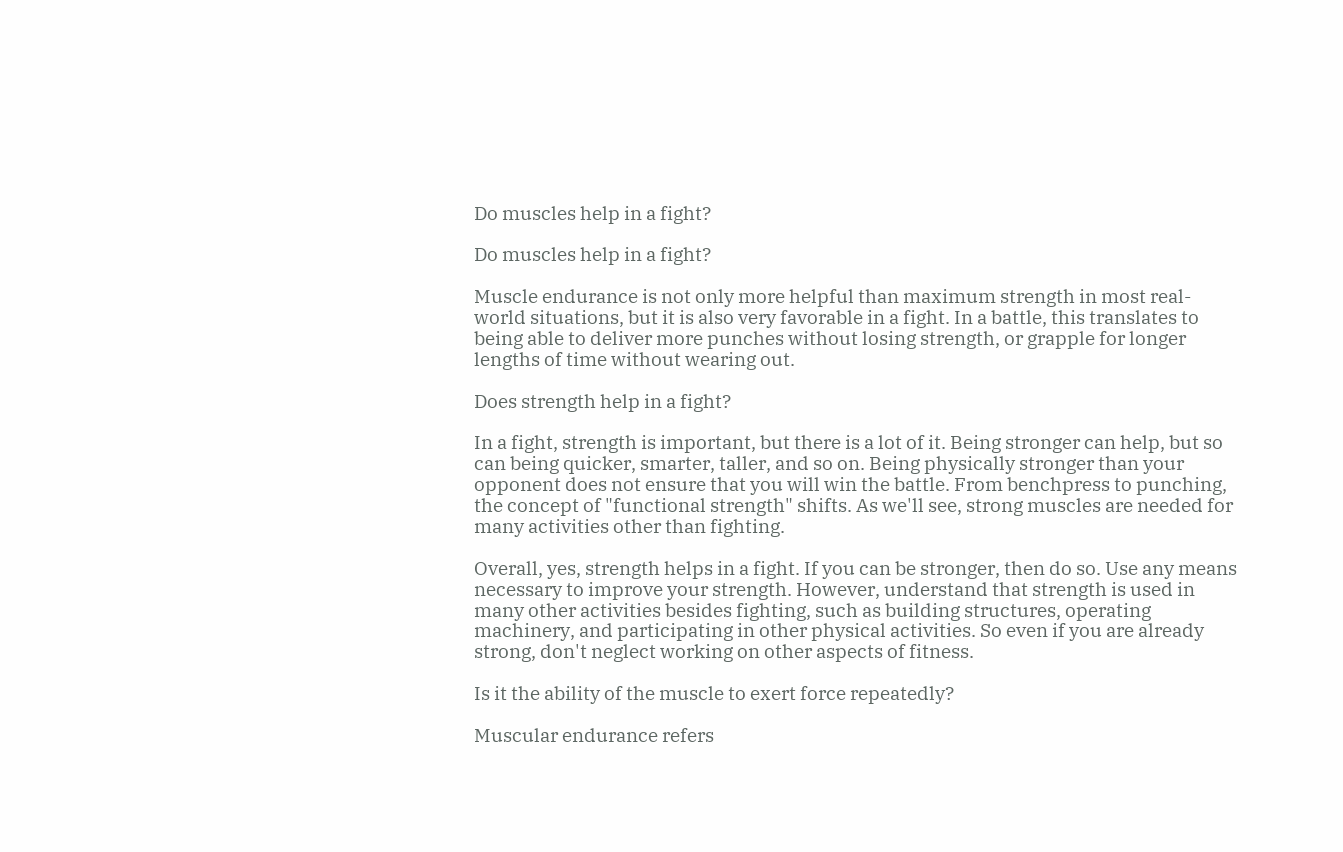Do muscles help in a fight?

Do muscles help in a fight?

Muscle endurance is not only more helpful than maximum strength in most real-world situations, but it is also very favorable in a fight. In a battle, this translates to being able to deliver more punches without losing strength, or grapple for longer lengths of time without wearing out.

Does strength help in a fight?

In a fight, strength is important, but there is a lot of it. Being stronger can help, but so can being quicker, smarter, taller, and so on. Being physically stronger than your opponent does not ensure that you will win the battle. From benchpress to punching, the concept of "functional strength" shifts. As we'll see, strong muscles are needed for many activities other than fighting.

Overall, yes, strength helps in a fight. If you can be stronger, then do so. Use any means necessary to improve your strength. However, understand that strength is used in many other activities besides fighting, such as building structures, operating machinery, and participating in other physical activities. So even if you are already strong, don't neglect working on other aspects of fitness.

Is it the ability of the muscle to exert force repeatedly?

Muscular endurance refers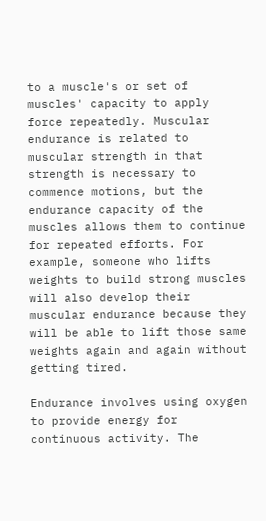to a muscle's or set of muscles' capacity to apply force repeatedly. Muscular endurance is related to muscular strength in that strength is necessary to commence motions, but the endurance capacity of the muscles allows them to continue for repeated efforts. For example, someone who lifts weights to build strong muscles will also develop their muscular endurance because they will be able to lift those same weights again and again without getting tired.

Endurance involves using oxygen to provide energy for continuous activity. The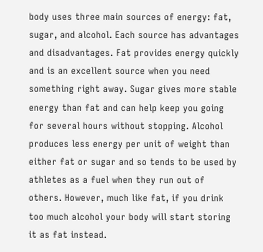body uses three main sources of energy: fat, sugar, and alcohol. Each source has advantages and disadvantages. Fat provides energy quickly and is an excellent source when you need something right away. Sugar gives more stable energy than fat and can help keep you going for several hours without stopping. Alcohol produces less energy per unit of weight than either fat or sugar and so tends to be used by athletes as a fuel when they run out of others. However, much like fat, if you drink too much alcohol your body will start storing it as fat instead.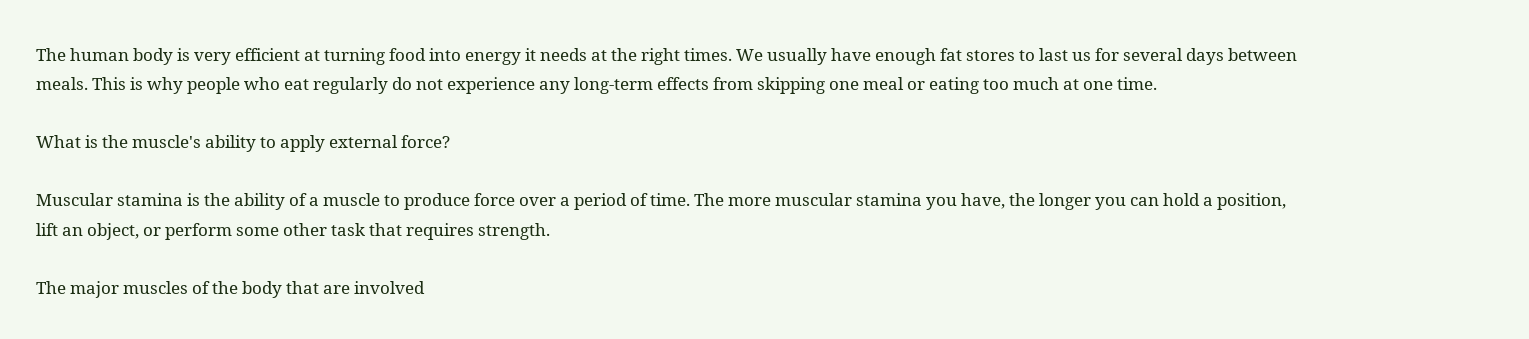The human body is very efficient at turning food into energy it needs at the right times. We usually have enough fat stores to last us for several days between meals. This is why people who eat regularly do not experience any long-term effects from skipping one meal or eating too much at one time.

What is the muscle's ability to apply external force?

Muscular stamina is the ability of a muscle to produce force over a period of time. The more muscular stamina you have, the longer you can hold a position, lift an object, or perform some other task that requires strength.

The major muscles of the body that are involved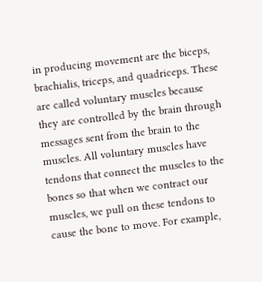in producing movement are the biceps, brachialis, triceps, and quadriceps. These are called voluntary muscles because they are controlled by the brain through messages sent from the brain to the muscles. All voluntary muscles have tendons that connect the muscles to the bones so that when we contract our muscles, we pull on these tendons to cause the bone to move. For example,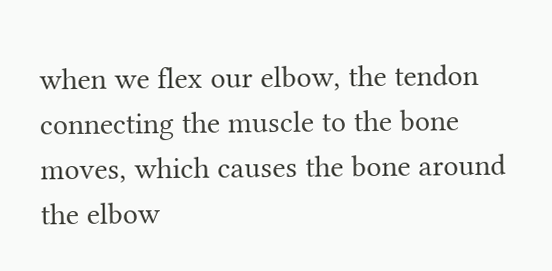when we flex our elbow, the tendon connecting the muscle to the bone moves, which causes the bone around the elbow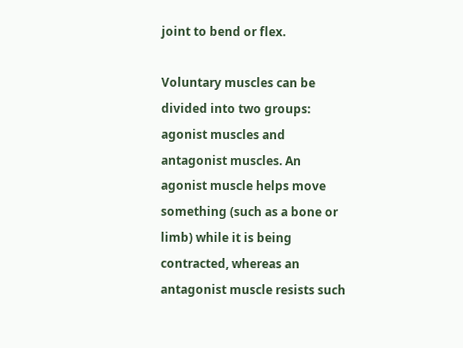joint to bend or flex.

Voluntary muscles can be divided into two groups: agonist muscles and antagonist muscles. An agonist muscle helps move something (such as a bone or limb) while it is being contracted, whereas an antagonist muscle resists such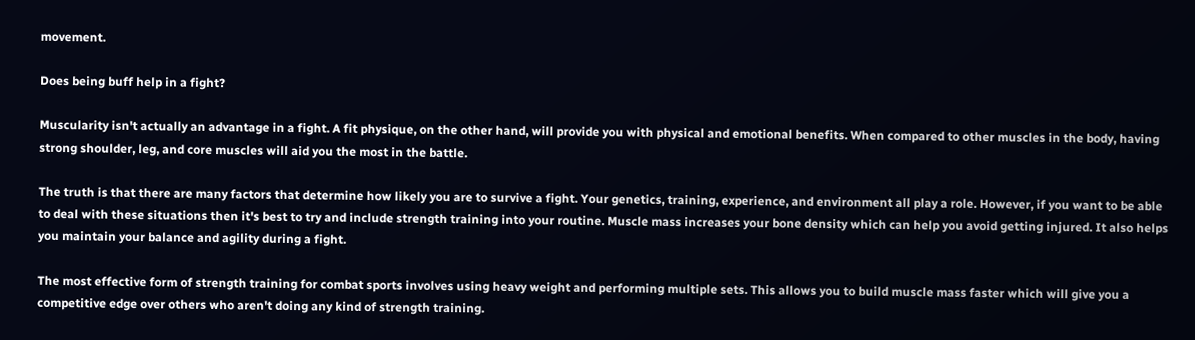movement.

Does being buff help in a fight?

Muscularity isn't actually an advantage in a fight. A fit physique, on the other hand, will provide you with physical and emotional benefits. When compared to other muscles in the body, having strong shoulder, leg, and core muscles will aid you the most in the battle.

The truth is that there are many factors that determine how likely you are to survive a fight. Your genetics, training, experience, and environment all play a role. However, if you want to be able to deal with these situations then it's best to try and include strength training into your routine. Muscle mass increases your bone density which can help you avoid getting injured. It also helps you maintain your balance and agility during a fight.

The most effective form of strength training for combat sports involves using heavy weight and performing multiple sets. This allows you to build muscle mass faster which will give you a competitive edge over others who aren't doing any kind of strength training.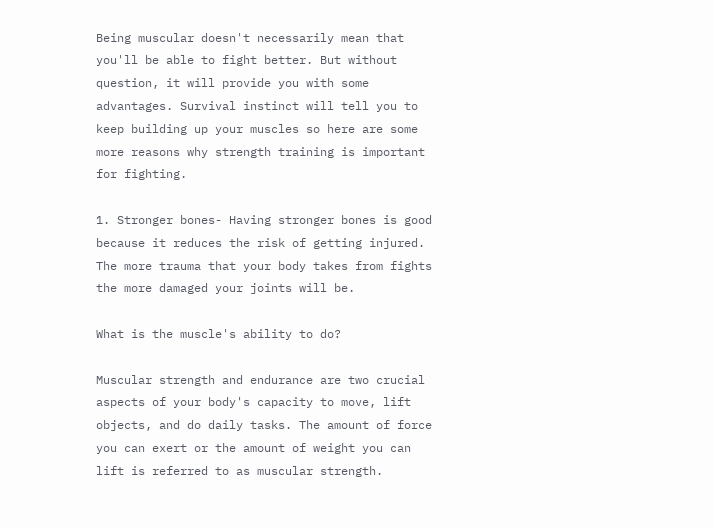Being muscular doesn't necessarily mean that you'll be able to fight better. But without question, it will provide you with some advantages. Survival instinct will tell you to keep building up your muscles so here are some more reasons why strength training is important for fighting.

1. Stronger bones- Having stronger bones is good because it reduces the risk of getting injured. The more trauma that your body takes from fights the more damaged your joints will be.

What is the muscle's ability to do?

Muscular strength and endurance are two crucial aspects of your body's capacity to move, lift objects, and do daily tasks. The amount of force you can exert or the amount of weight you can lift is referred to as muscular strength.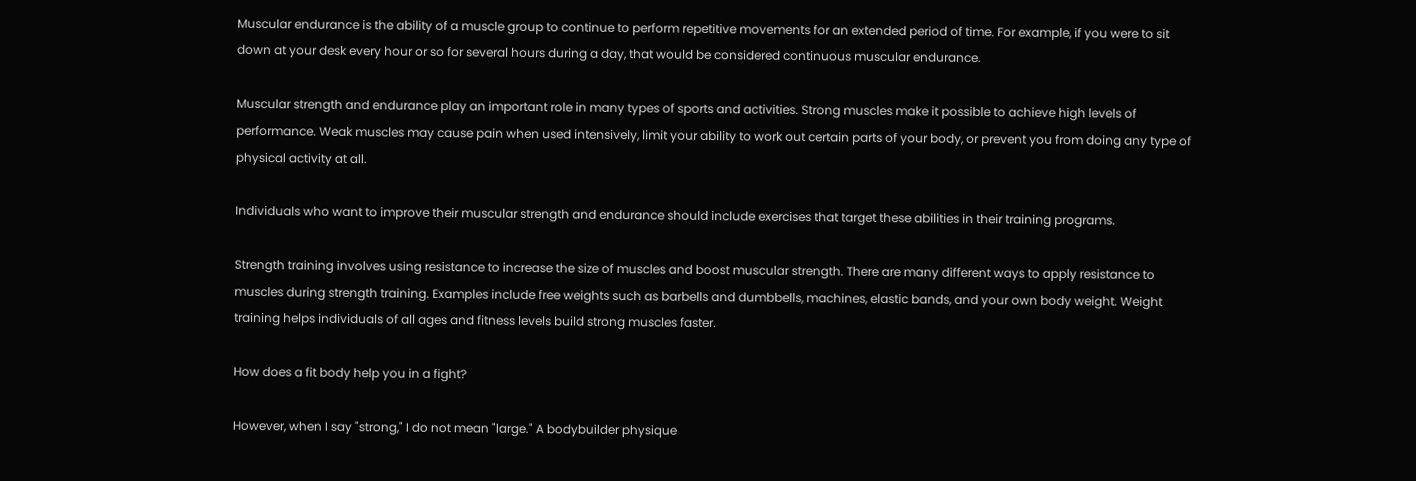Muscular endurance is the ability of a muscle group to continue to perform repetitive movements for an extended period of time. For example, if you were to sit down at your desk every hour or so for several hours during a day, that would be considered continuous muscular endurance.

Muscular strength and endurance play an important role in many types of sports and activities. Strong muscles make it possible to achieve high levels of performance. Weak muscles may cause pain when used intensively, limit your ability to work out certain parts of your body, or prevent you from doing any type of physical activity at all.

Individuals who want to improve their muscular strength and endurance should include exercises that target these abilities in their training programs.

Strength training involves using resistance to increase the size of muscles and boost muscular strength. There are many different ways to apply resistance to muscles during strength training. Examples include free weights such as barbells and dumbbells, machines, elastic bands, and your own body weight. Weight training helps individuals of all ages and fitness levels build strong muscles faster.

How does a fit body help you in a fight?

However, when I say "strong," I do not mean "large." A bodybuilder physique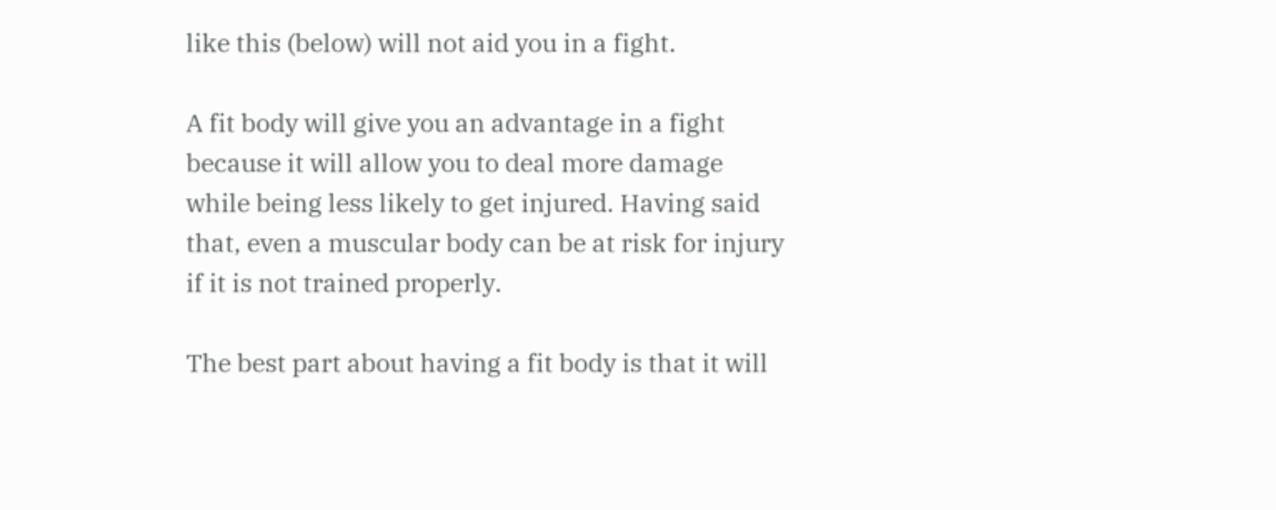like this (below) will not aid you in a fight.

A fit body will give you an advantage in a fight because it will allow you to deal more damage while being less likely to get injured. Having said that, even a muscular body can be at risk for injury if it is not trained properly.

The best part about having a fit body is that it will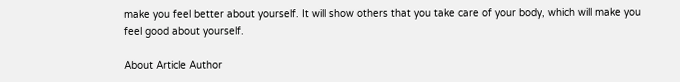make you feel better about yourself. It will show others that you take care of your body, which will make you feel good about yourself.

About Article Author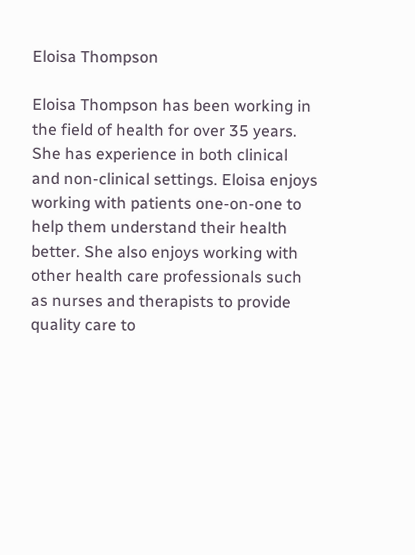Eloisa Thompson

Eloisa Thompson has been working in the field of health for over 35 years. She has experience in both clinical and non-clinical settings. Eloisa enjoys working with patients one-on-one to help them understand their health better. She also enjoys working with other health care professionals such as nurses and therapists to provide quality care to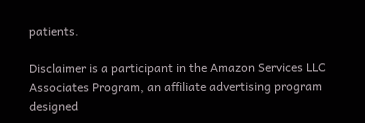patients.

Disclaimer is a participant in the Amazon Services LLC Associates Program, an affiliate advertising program designed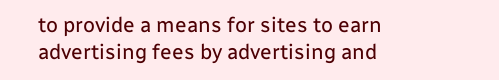to provide a means for sites to earn advertising fees by advertising and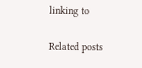linking to

Related posts